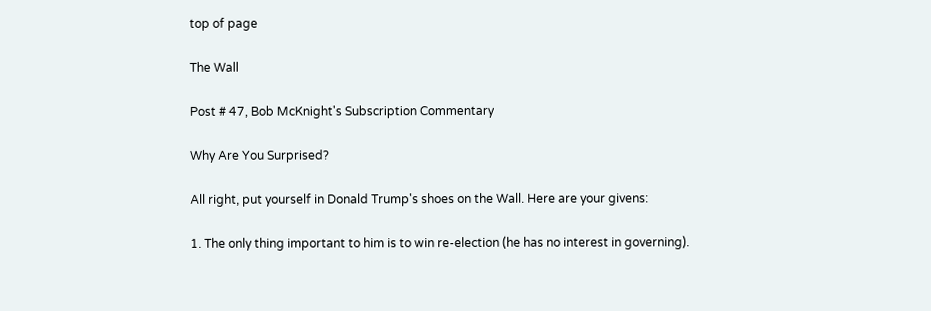top of page

The Wall

Post # 47, Bob McKnight's Subscription Commentary

Why Are You Surprised?

All right, put yourself in Donald Trump's shoes on the Wall. Here are your givens:

1. The only thing important to him is to win re-election (he has no interest in governing).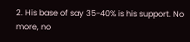2. His base of say 35-40% is his support. No more, no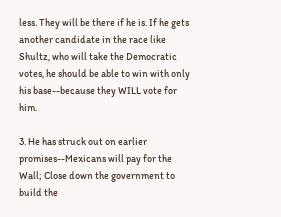less. They will be there if he is. If he gets another candidate in the race like Shultz, who will take the Democratic votes, he should be able to win with only his base--because they WILL vote for him.

3. He has struck out on earlier promises--Mexicans will pay for the Wall; Close down the government to build the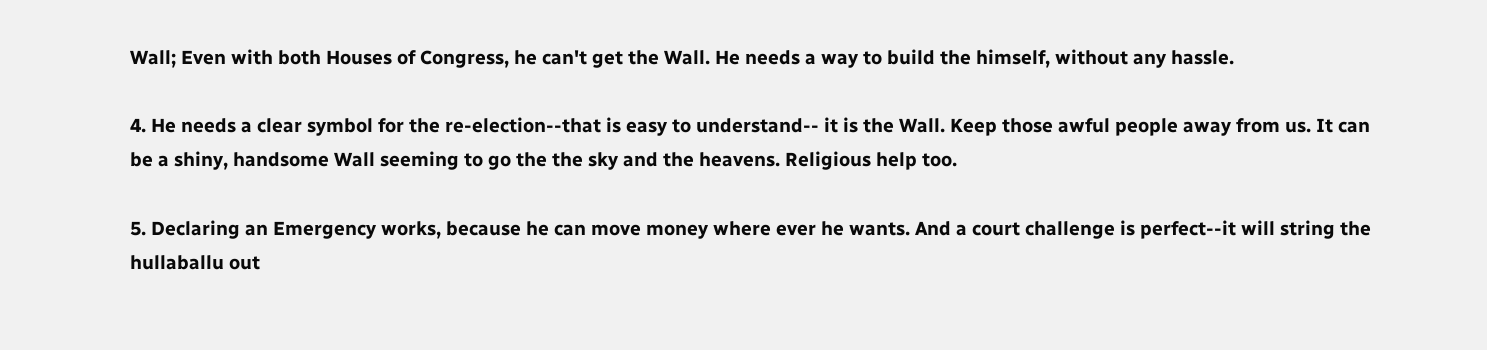Wall; Even with both Houses of Congress, he can't get the Wall. He needs a way to build the himself, without any hassle.

4. He needs a clear symbol for the re-election--that is easy to understand-- it is the Wall. Keep those awful people away from us. It can be a shiny, handsome Wall seeming to go the the sky and the heavens. Religious help too.

5. Declaring an Emergency works, because he can move money where ever he wants. And a court challenge is perfect--it will string the hullaballu out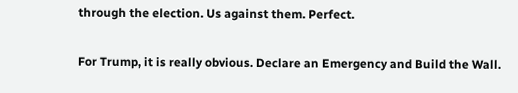through the election. Us against them. Perfect.

For Trump, it is really obvious. Declare an Emergency and Build the Wall.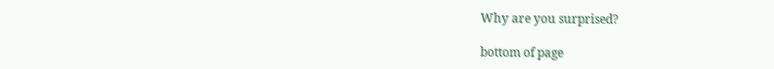Why are you surprised?

bottom of page